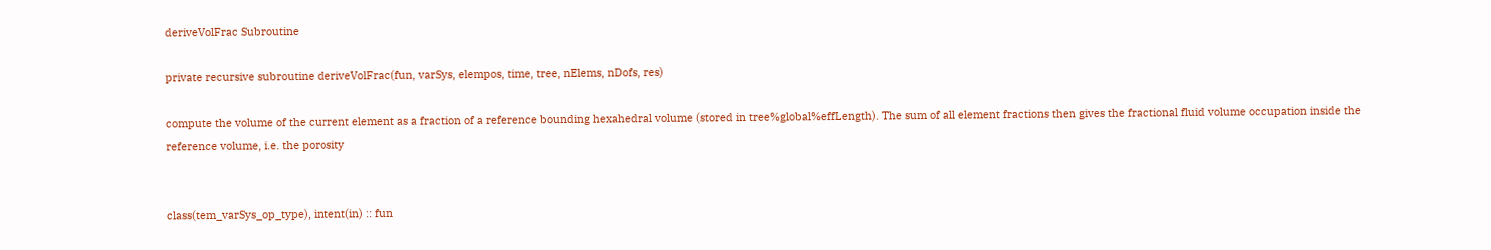deriveVolFrac Subroutine

private recursive subroutine deriveVolFrac(fun, varSys, elempos, time, tree, nElems, nDofs, res)

compute the volume of the current element as a fraction of a reference bounding hexahedral volume (stored in tree%global%effLength). The sum of all element fractions then gives the fractional fluid volume occupation inside the reference volume, i.e. the porosity


class(tem_varSys_op_type), intent(in) :: fun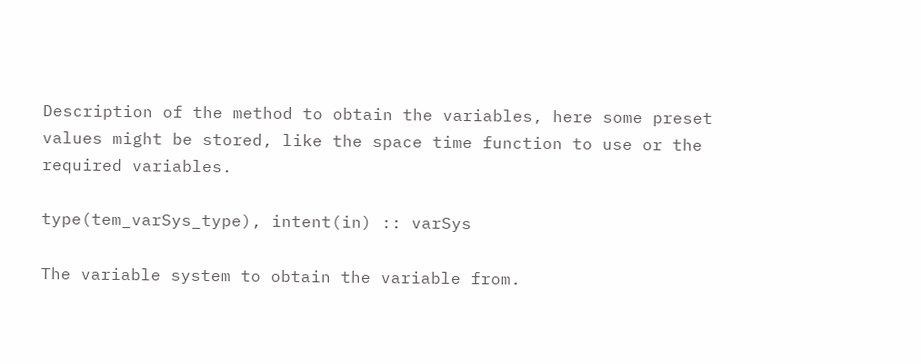Description of the method to obtain the variables, here some preset values might be stored, like the space time function to use or the required variables.

type(tem_varSys_type), intent(in) :: varSys

The variable system to obtain the variable from.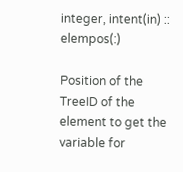integer, intent(in) :: elempos(:)

Position of the TreeID of the element to get the variable for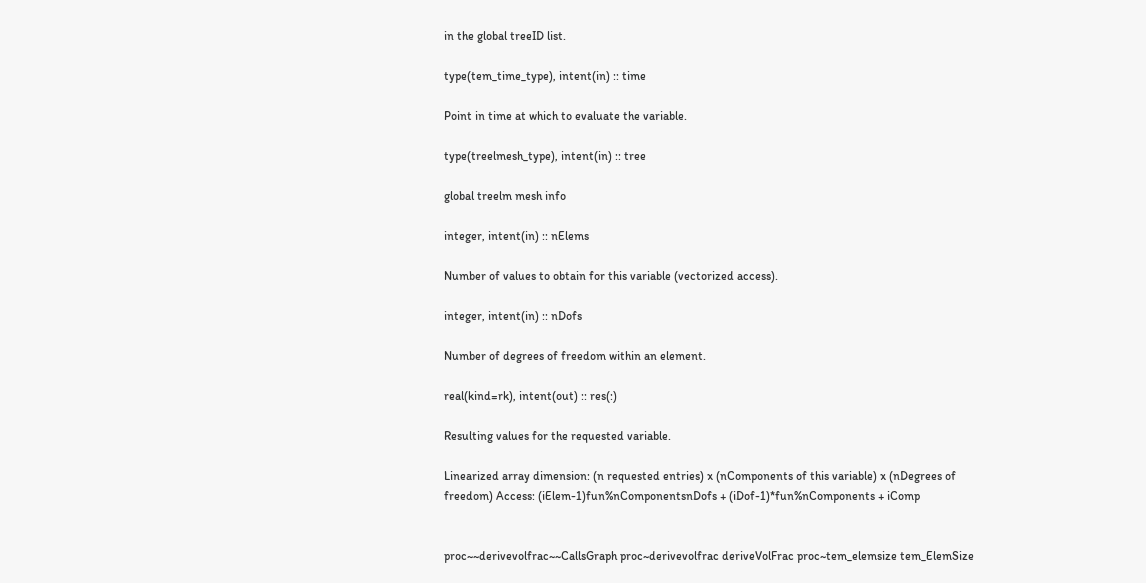in the global treeID list.

type(tem_time_type), intent(in) :: time

Point in time at which to evaluate the variable.

type(treelmesh_type), intent(in) :: tree

global treelm mesh info

integer, intent(in) :: nElems

Number of values to obtain for this variable (vectorized access).

integer, intent(in) :: nDofs

Number of degrees of freedom within an element.

real(kind=rk), intent(out) :: res(:)

Resulting values for the requested variable.

Linearized array dimension: (n requested entries) x (nComponents of this variable) x (nDegrees of freedom) Access: (iElem-1)fun%nComponentsnDofs + (iDof-1)*fun%nComponents + iComp


proc~~derivevolfrac~~CallsGraph proc~derivevolfrac deriveVolFrac proc~tem_elemsize tem_ElemSize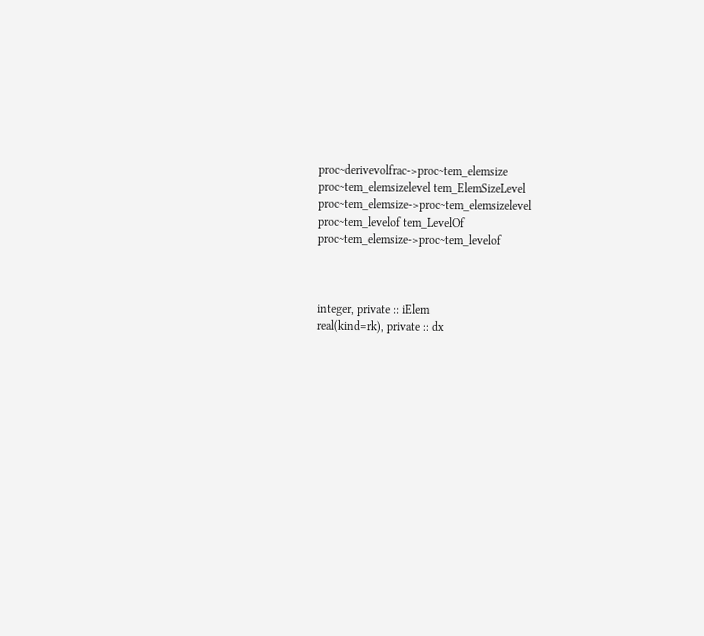proc~derivevolfrac->proc~tem_elemsize proc~tem_elemsizelevel tem_ElemSizeLevel proc~tem_elemsize->proc~tem_elemsizelevel proc~tem_levelof tem_LevelOf proc~tem_elemsize->proc~tem_levelof



integer, private :: iElem
real(kind=rk), private :: dx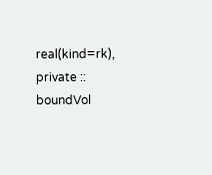real(kind=rk), private :: boundVol